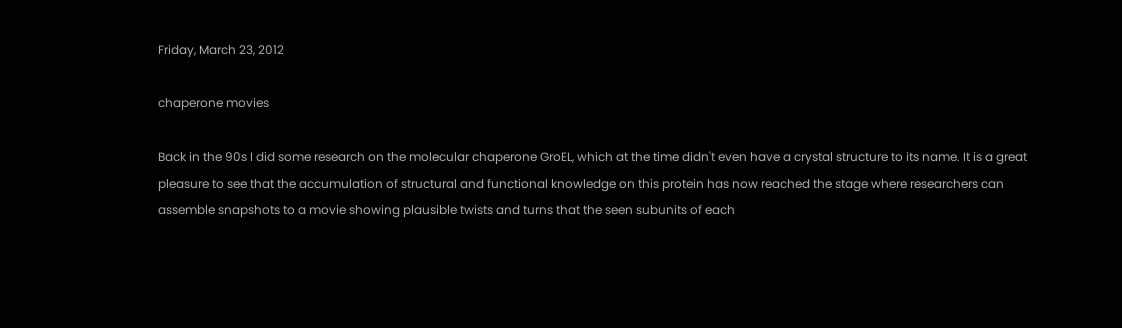Friday, March 23, 2012

chaperone movies

Back in the 90s I did some research on the molecular chaperone GroEL, which at the time didn't even have a crystal structure to its name. It is a great pleasure to see that the accumulation of structural and functional knowledge on this protein has now reached the stage where researchers can assemble snapshots to a movie showing plausible twists and turns that the seen subunits of each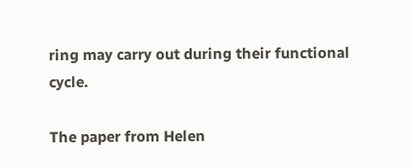ring may carry out during their functional cycle.

The paper from Helen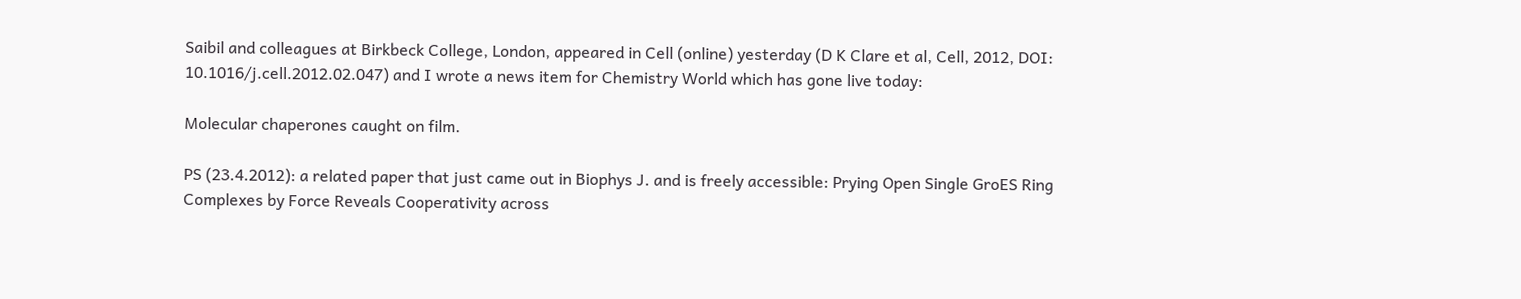Saibil and colleagues at Birkbeck College, London, appeared in Cell (online) yesterday (D K Clare et al, Cell, 2012, DOI: 10.1016/j.cell.2012.02.047) and I wrote a news item for Chemistry World which has gone live today:

Molecular chaperones caught on film.

PS (23.4.2012): a related paper that just came out in Biophys J. and is freely accessible: Prying Open Single GroES Ring Complexes by Force Reveals Cooperativity across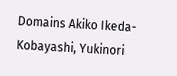Domains Akiko Ikeda-Kobayashi, Yukinori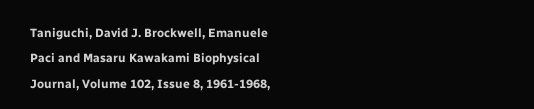Taniguchi, David J. Brockwell, Emanuele Paci and Masaru Kawakami Biophysical Journal, Volume 102, Issue 8, 1961-1968,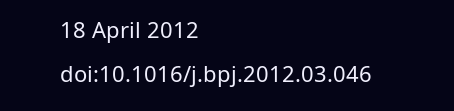18 April 2012 doi:10.1016/j.bpj.2012.03.046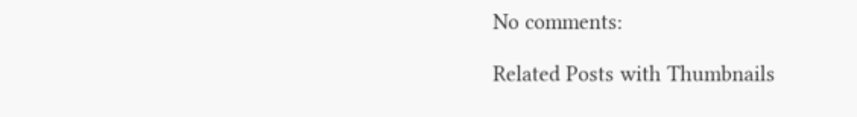No comments:

Related Posts with Thumbnails